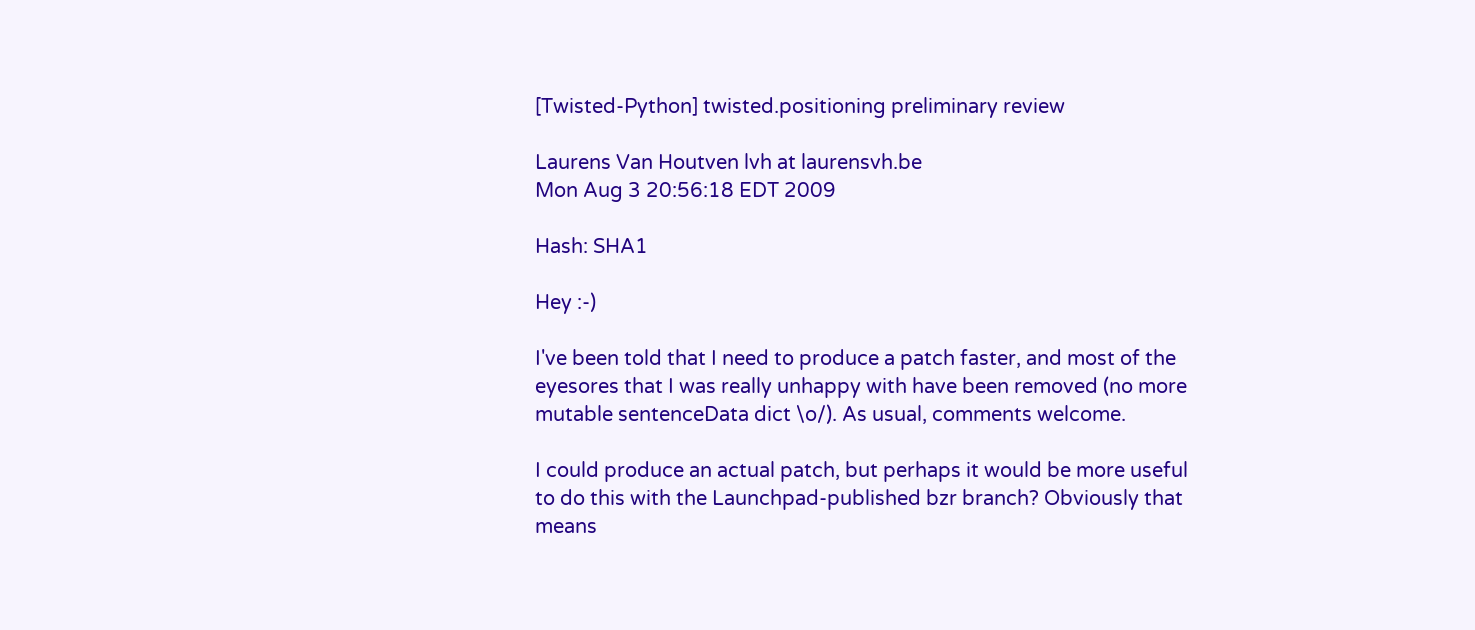[Twisted-Python] twisted.positioning preliminary review

Laurens Van Houtven lvh at laurensvh.be
Mon Aug 3 20:56:18 EDT 2009

Hash: SHA1

Hey :-)

I've been told that I need to produce a patch faster, and most of the
eyesores that I was really unhappy with have been removed (no more
mutable sentenceData dict \o/). As usual, comments welcome.

I could produce an actual patch, but perhaps it would be more useful
to do this with the Launchpad-published bzr branch? Obviously that
means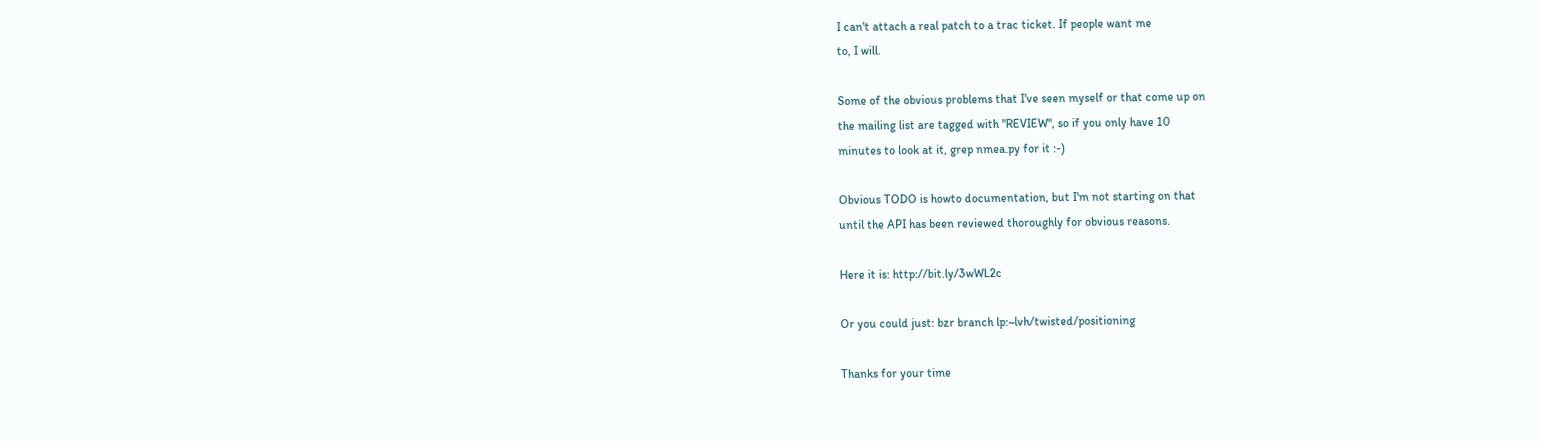I can't attach a real patch to a trac ticket. If people want me
to, I will.

Some of the obvious problems that I've seen myself or that come up on
the mailing list are tagged with "REVIEW", so if you only have 10
minutes to look at it, grep nmea.py for it :-)

Obvious TODO is howto documentation, but I'm not starting on that
until the API has been reviewed thoroughly for obvious reasons.

Here it is: http://bit.ly/3wWL2c

Or you could just: bzr branch lp:~lvh/twisted/positioning

Thanks for your time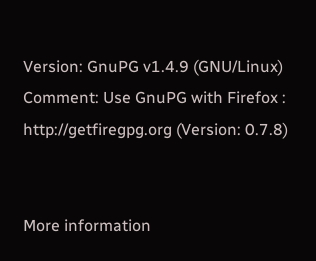Version: GnuPG v1.4.9 (GNU/Linux)
Comment: Use GnuPG with Firefox : http://getfiregpg.org (Version: 0.7.8)


More information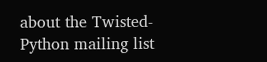about the Twisted-Python mailing list